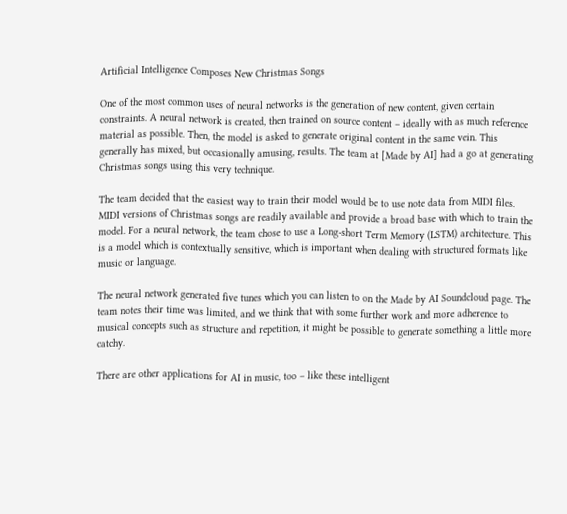Artificial Intelligence Composes New Christmas Songs

One of the most common uses of neural networks is the generation of new content, given certain constraints. A neural network is created, then trained on source content – ideally with as much reference material as possible. Then, the model is asked to generate original content in the same vein. This generally has mixed, but occasionally amusing, results. The team at [Made by AI] had a go at generating Christmas songs using this very technique.

The team decided that the easiest way to train their model would be to use note data from MIDI files. MIDI versions of Christmas songs are readily available and provide a broad base with which to train the model. For a neural network, the team chose to use a Long-short Term Memory (LSTM) architecture. This is a model which is contextually sensitive, which is important when dealing with structured formats like music or language.

The neural network generated five tunes which you can listen to on the Made by AI Soundcloud page. The team notes their time was limited, and we think that with some further work and more adherence to musical concepts such as structure and repetition, it might be possible to generate something a little more catchy.

There are other applications for AI in music, too – like these intelligent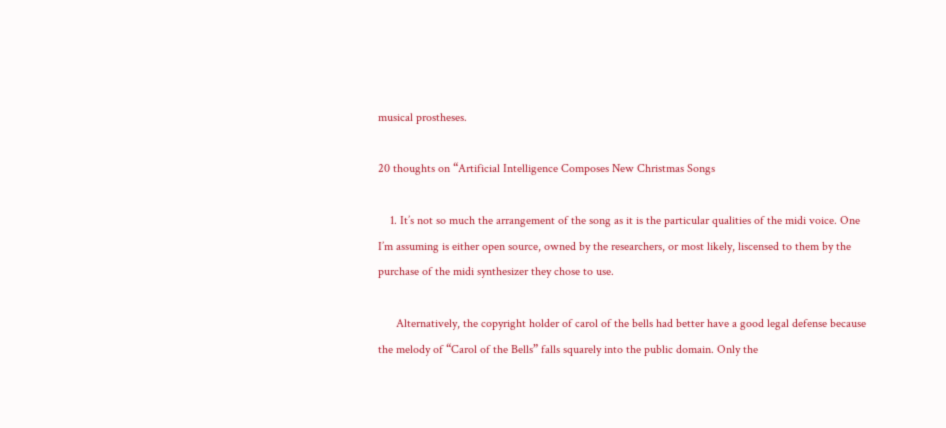musical prostheses.

20 thoughts on “Artificial Intelligence Composes New Christmas Songs

    1. It’s not so much the arrangement of the song as it is the particular qualities of the midi voice. One I’m assuming is either open source, owned by the researchers, or most likely, liscensed to them by the purchase of the midi synthesizer they chose to use.

      Alternatively, the copyright holder of carol of the bells had better have a good legal defense because the melody of “Carol of the Bells” falls squarely into the public domain. Only the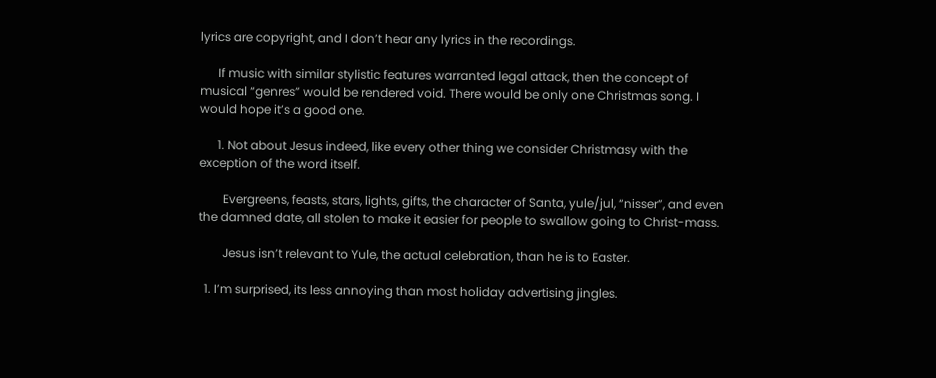lyrics are copyright, and I don’t hear any lyrics in the recordings.

      If music with similar stylistic features warranted legal attack, then the concept of musical “genres” would be rendered void. There would be only one Christmas song. I would hope it’s a good one.

      1. Not about Jesus indeed, like every other thing we consider Christmasy with the exception of the word itself.

        Evergreens, feasts, stars, lights, gifts, the character of Santa, yule/jul, “nisser”, and even the damned date, all stolen to make it easier for people to swallow going to Christ-mass.

        Jesus isn’t relevant to Yule, the actual celebration, than he is to Easter.

  1. I’m surprised, its less annoying than most holiday advertising jingles.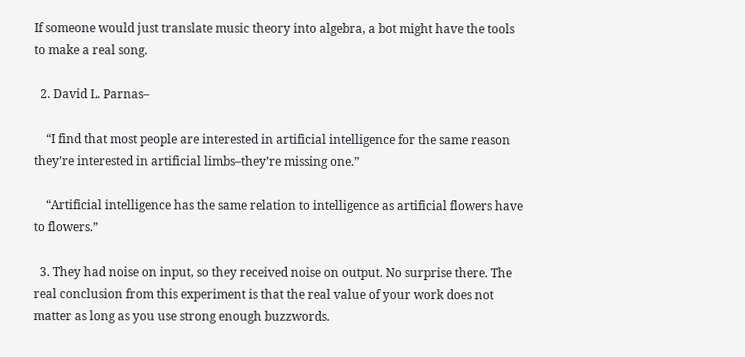If someone would just translate music theory into algebra, a bot might have the tools to make a real song.

  2. David L. Parnas–

    “I find that most people are interested in artificial intelligence for the same reason they’re interested in artificial limbs–they’re missing one.”

    “Artificial intelligence has the same relation to intelligence as artificial flowers have to flowers.”

  3. They had noise on input, so they received noise on output. No surprise there. The real conclusion from this experiment is that the real value of your work does not matter as long as you use strong enough buzzwords.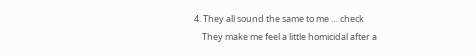4. They all sound the same to me … check
    They make me feel a little homicidal after a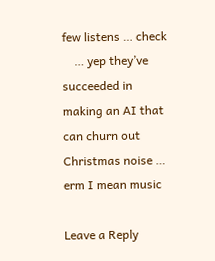few listens … check
    … yep they’ve succeeded in making an AI that can churn out Christmas noise … erm I mean music

Leave a Reply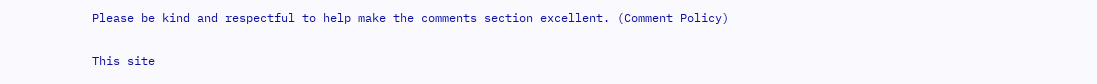Please be kind and respectful to help make the comments section excellent. (Comment Policy)

This site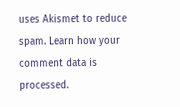uses Akismet to reduce spam. Learn how your comment data is processed.